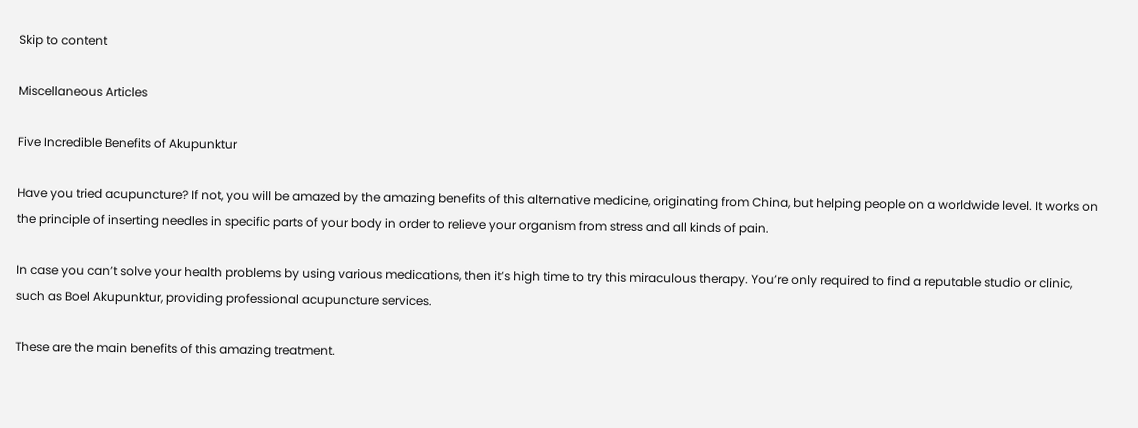Skip to content

Miscellaneous Articles

Five Incredible Benefits of Akupunktur

Have you tried acupuncture? If not, you will be amazed by the amazing benefits of this alternative medicine, originating from China, but helping people on a worldwide level. It works on the principle of inserting needles in specific parts of your body in order to relieve your organism from stress and all kinds of pain.

In case you can’t solve your health problems by using various medications, then it’s high time to try this miraculous therapy. You’re only required to find a reputable studio or clinic, such as Boel Akupunktur, providing professional acupuncture services.

These are the main benefits of this amazing treatment.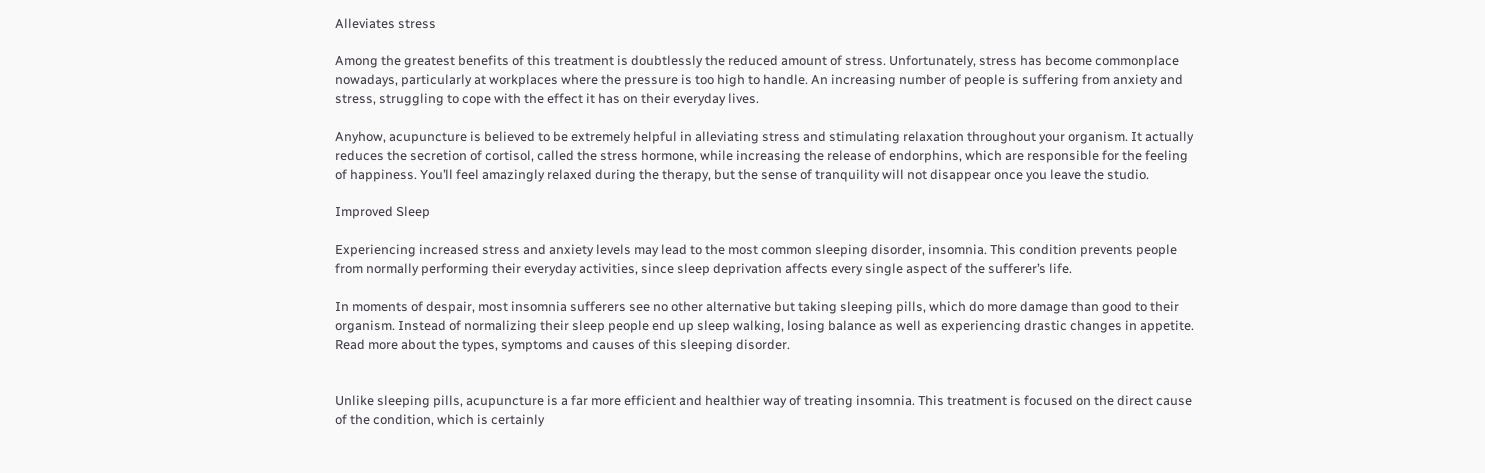Alleviates stress

Among the greatest benefits of this treatment is doubtlessly the reduced amount of stress. Unfortunately, stress has become commonplace nowadays, particularly at workplaces where the pressure is too high to handle. An increasing number of people is suffering from anxiety and stress, struggling to cope with the effect it has on their everyday lives.

Anyhow, acupuncture is believed to be extremely helpful in alleviating stress and stimulating relaxation throughout your organism. It actually reduces the secretion of cortisol, called the stress hormone, while increasing the release of endorphins, which are responsible for the feeling of happiness. You’ll feel amazingly relaxed during the therapy, but the sense of tranquility will not disappear once you leave the studio.

Improved Sleep

Experiencing increased stress and anxiety levels may lead to the most common sleeping disorder, insomnia. This condition prevents people from normally performing their everyday activities, since sleep deprivation affects every single aspect of the sufferer’s life.

In moments of despair, most insomnia sufferers see no other alternative but taking sleeping pills, which do more damage than good to their organism. Instead of normalizing their sleep people end up sleep walking, losing balance as well as experiencing drastic changes in appetite. Read more about the types, symptoms and causes of this sleeping disorder.


Unlike sleeping pills, acupuncture is a far more efficient and healthier way of treating insomnia. This treatment is focused on the direct cause of the condition, which is certainly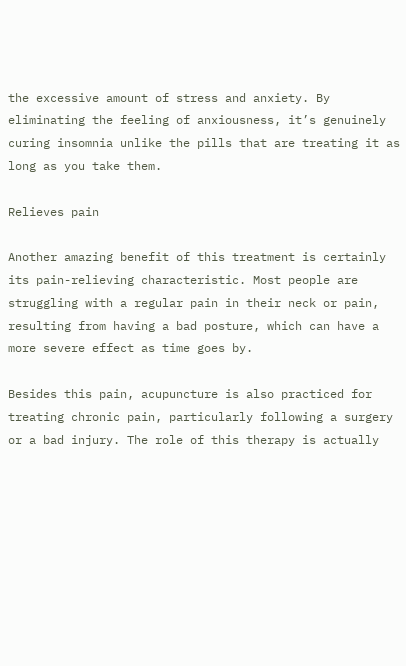the excessive amount of stress and anxiety. By eliminating the feeling of anxiousness, it’s genuinely curing insomnia unlike the pills that are treating it as long as you take them.

Relieves pain

Another amazing benefit of this treatment is certainly its pain-relieving characteristic. Most people are struggling with a regular pain in their neck or pain, resulting from having a bad posture, which can have a more severe effect as time goes by.

Besides this pain, acupuncture is also practiced for treating chronic pain, particularly following a surgery or a bad injury. The role of this therapy is actually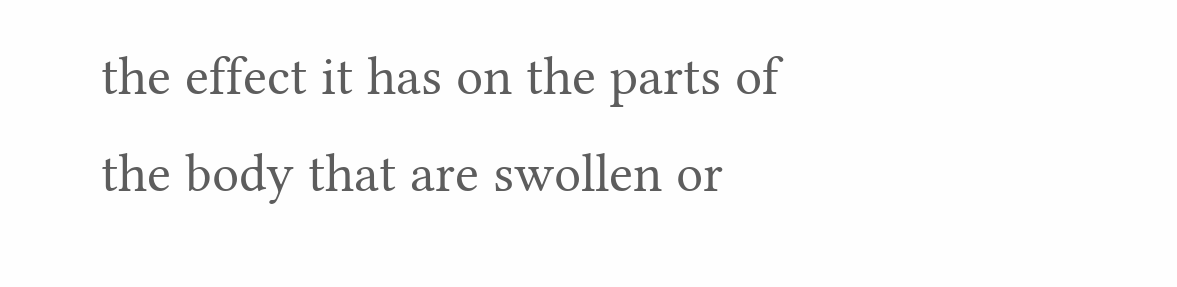the effect it has on the parts of the body that are swollen or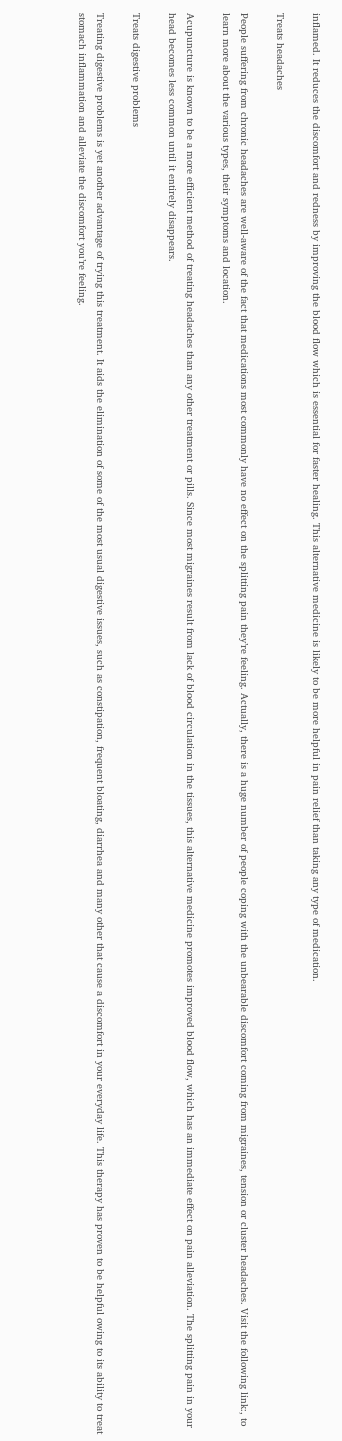inflamed. It reduces the discomfort and redness by improving the blood flow which is essential for faster healing. This alternative medicine is likely to be more helpful in pain relief than taking any type of medication.

Treats headaches

People suffering from chronic headaches are well-aware of the fact that medications most commonly have no effect on the splitting pain they’re feeling. Actually, there is a huge number of people coping with the unbearable discomfort coming from migraines, tension or cluster headaches. Visit the following link:, to learn more about the various types, their symptoms and location.

Acupuncture is known to be a more efficient method of treating headaches than any other treatment or pills. Since most migraines result from lack of blood circulation in the tissues, this alternative medicine promotes improved blood flow, which has an immediate effect on pain alleviation. The splitting pain in your head becomes less common until it entirely disappears.

Treats digestive problems

Treating digestive problems is yet another advantage of trying this treatment. It aids the elimination of some of the most usual digestive issues, such as constipation, frequent bloating, diarrhea and many other that cause a discomfort in your everyday life. This therapy has proven to be helpful owing to its ability to treat stomach inflammation and alleviate the discomfort you’re feeling.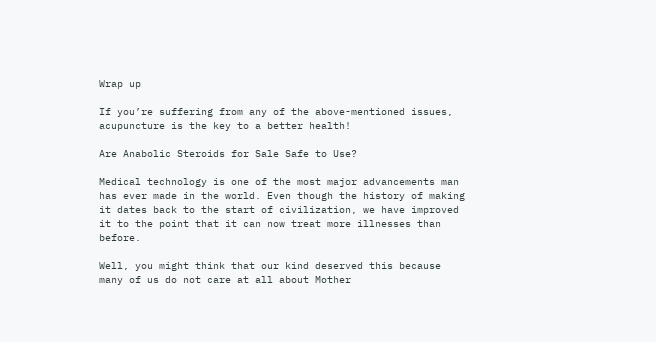Wrap up

If you’re suffering from any of the above-mentioned issues, acupuncture is the key to a better health!

Are Anabolic Steroids for Sale Safe to Use?

Medical technology is one of the most major advancements man has ever made in the world. Even though the history of making it dates back to the start of civilization, we have improved it to the point that it can now treat more illnesses than before.

Well, you might think that our kind deserved this because many of us do not care at all about Mother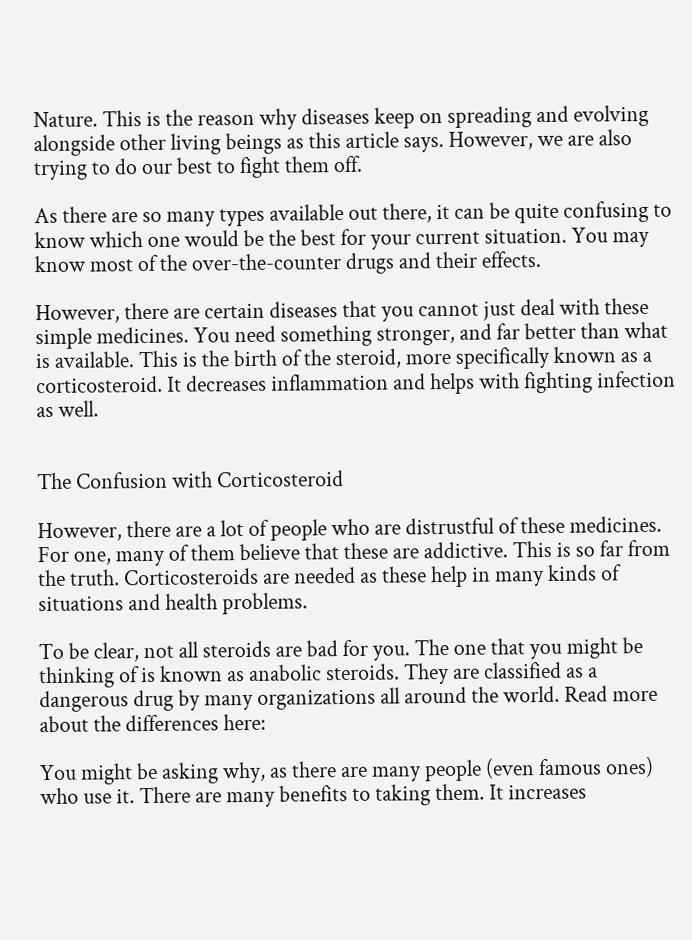Nature. This is the reason why diseases keep on spreading and evolving alongside other living beings as this article says. However, we are also trying to do our best to fight them off.

As there are so many types available out there, it can be quite confusing to know which one would be the best for your current situation. You may know most of the over-the-counter drugs and their effects.

However, there are certain diseases that you cannot just deal with these simple medicines. You need something stronger, and far better than what is available. This is the birth of the steroid, more specifically known as a corticosteroid. It decreases inflammation and helps with fighting infection as well.


The Confusion with Corticosteroid

However, there are a lot of people who are distrustful of these medicines. For one, many of them believe that these are addictive. This is so far from the truth. Corticosteroids are needed as these help in many kinds of situations and health problems.

To be clear, not all steroids are bad for you. The one that you might be thinking of is known as anabolic steroids. They are classified as a dangerous drug by many organizations all around the world. Read more about the differences here:

You might be asking why, as there are many people (even famous ones) who use it. There are many benefits to taking them. It increases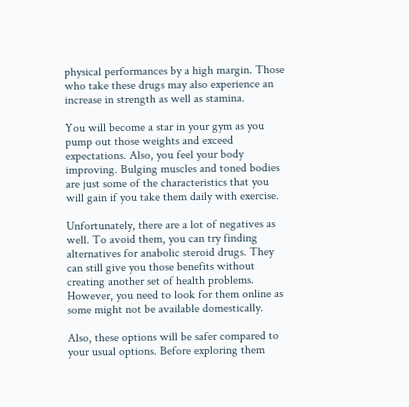physical performances by a high margin. Those who take these drugs may also experience an increase in strength as well as stamina.

You will become a star in your gym as you pump out those weights and exceed expectations. Also, you feel your body improving. Bulging muscles and toned bodies are just some of the characteristics that you will gain if you take them daily with exercise.

Unfortunately, there are a lot of negatives as well. To avoid them, you can try finding alternatives for anabolic steroid drugs. They can still give you those benefits without creating another set of health problems. However, you need to look for them online as some might not be available domestically.

Also, these options will be safer compared to your usual options. Before exploring them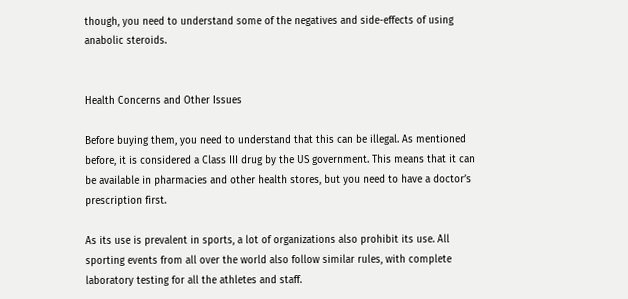though, you need to understand some of the negatives and side-effects of using anabolic steroids.


Health Concerns and Other Issues

Before buying them, you need to understand that this can be illegal. As mentioned before, it is considered a Class III drug by the US government. This means that it can be available in pharmacies and other health stores, but you need to have a doctor’s prescription first.

As its use is prevalent in sports, a lot of organizations also prohibit its use. All sporting events from all over the world also follow similar rules, with complete laboratory testing for all the athletes and staff.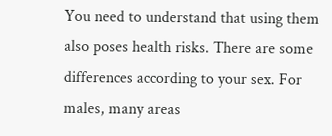You need to understand that using them also poses health risks. There are some differences according to your sex. For males, many areas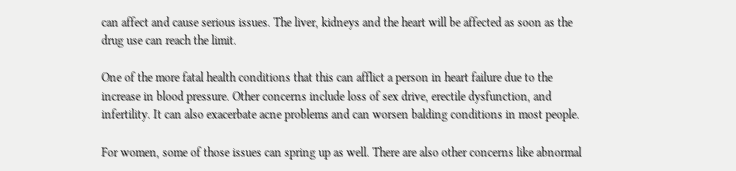can affect and cause serious issues. The liver, kidneys and the heart will be affected as soon as the drug use can reach the limit.

One of the more fatal health conditions that this can afflict a person in heart failure due to the increase in blood pressure. Other concerns include loss of sex drive, erectile dysfunction, and infertility. It can also exacerbate acne problems and can worsen balding conditions in most people.

For women, some of those issues can spring up as well. There are also other concerns like abnormal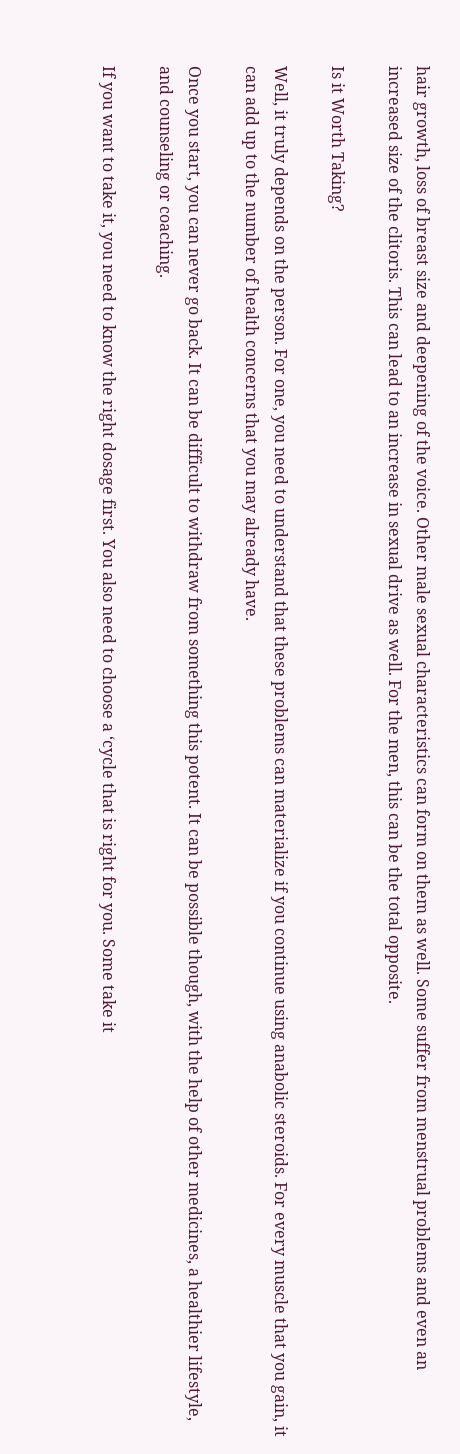hair growth, loss of breast size and deepening of the voice. Other male sexual characteristics can form on them as well. Some suffer from menstrual problems and even an increased size of the clitoris. This can lead to an increase in sexual drive as well. For the men, this can be the total opposite.

Is it Worth Taking?

Well, it truly depends on the person. For one, you need to understand that these problems can materialize if you continue using anabolic steroids. For every muscle that you gain, it can add up to the number of health concerns that you may already have.

Once you start, you can never go back. It can be difficult to withdraw from something this potent. It can be possible though, with the help of other medicines, a healthier lifestyle, and counseling or coaching.

If you want to take it, you need to know the right dosage first. You also need to choose a ‘cycle that is right for you. Some take it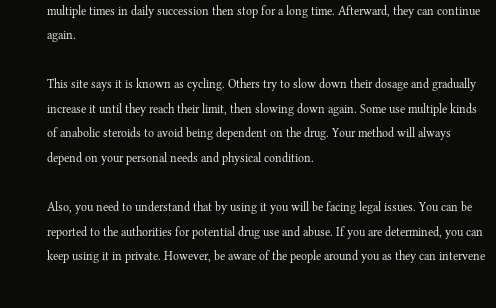multiple times in daily succession then stop for a long time. Afterward, they can continue again.

This site says it is known as cycling. Others try to slow down their dosage and gradually increase it until they reach their limit, then slowing down again. Some use multiple kinds of anabolic steroids to avoid being dependent on the drug. Your method will always depend on your personal needs and physical condition.

Also, you need to understand that by using it you will be facing legal issues. You can be reported to the authorities for potential drug use and abuse. If you are determined, you can keep using it in private. However, be aware of the people around you as they can intervene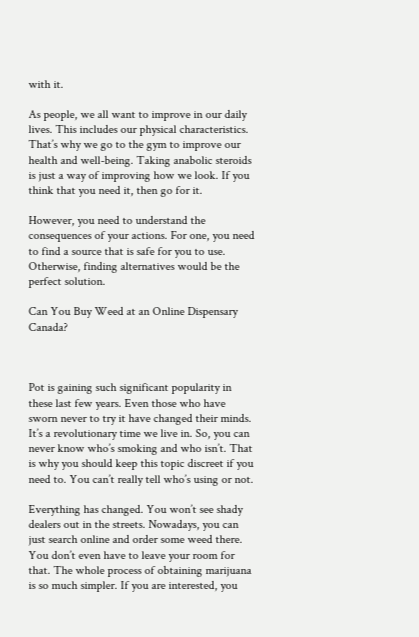with it.

As people, we all want to improve in our daily lives. This includes our physical characteristics. That’s why we go to the gym to improve our health and well-being. Taking anabolic steroids is just a way of improving how we look. If you think that you need it, then go for it.

However, you need to understand the consequences of your actions. For one, you need to find a source that is safe for you to use. Otherwise, finding alternatives would be the perfect solution.

Can You Buy Weed at an Online Dispensary Canada?



Pot is gaining such significant popularity in these last few years. Even those who have sworn never to try it have changed their minds. It’s a revolutionary time we live in. So, you can never know who’s smoking and who isn’t. That is why you should keep this topic discreet if you need to. You can’t really tell who’s using or not.

Everything has changed. You won’t see shady dealers out in the streets. Nowadays, you can just search online and order some weed there. You don’t even have to leave your room for that. The whole process of obtaining marijuana is so much simpler. If you are interested, you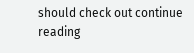should check out continue reading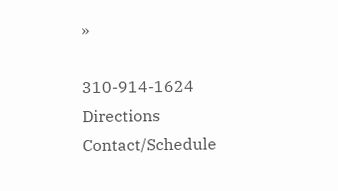»

310-914-1624 Directions Contact/Schedule